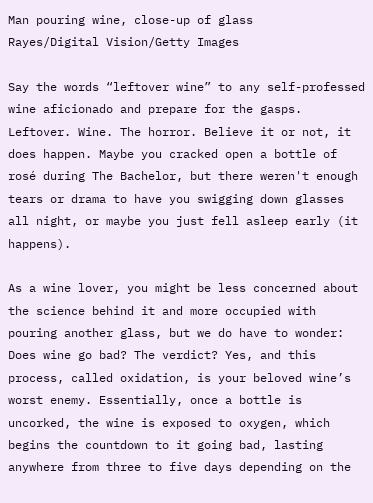Man pouring wine, close-up of glass
Rayes/Digital Vision/Getty Images

Say the words “leftover wine” to any self-professed wine aficionado and prepare for the gasps. Leftover. Wine. The horror. Believe it or not, it does happen. Maybe you cracked open a bottle of rosé during The Bachelor, but there weren't enough tears or drama to have you swigging down glasses all night, or maybe you just fell asleep early (it happens).

As a wine lover, you might be less concerned about the science behind it and more occupied with pouring another glass, but we do have to wonder: Does wine go bad? The verdict? Yes, and this process, called oxidation, is your beloved wine’s worst enemy. Essentially, once a bottle is uncorked, the wine is exposed to oxygen, which begins the countdown to it going bad, lasting anywhere from three to five days depending on the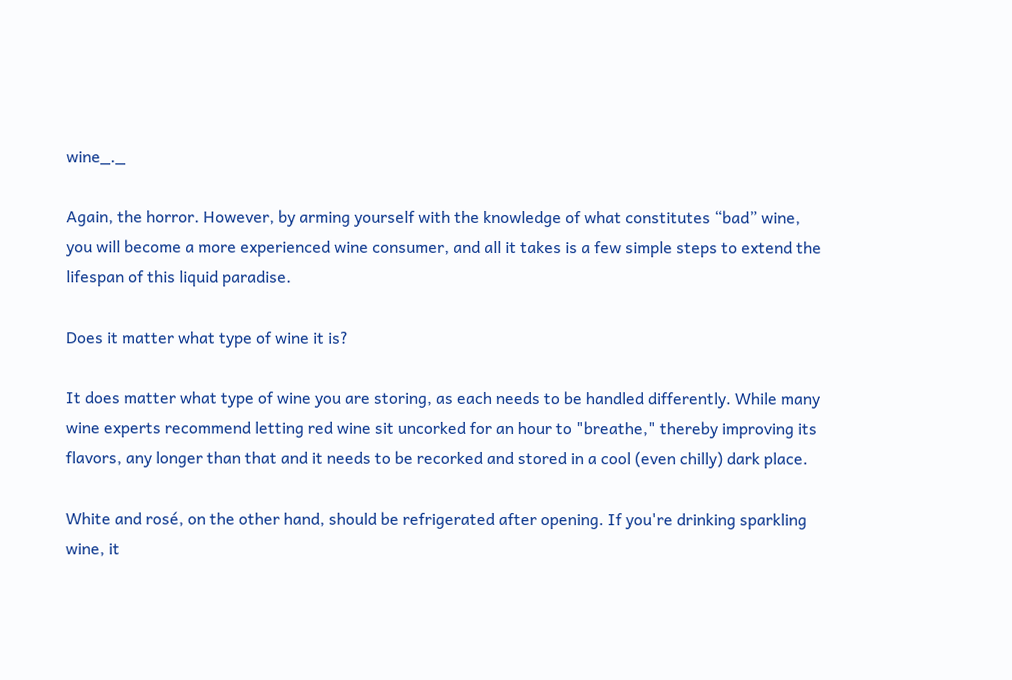wine_._

Again, the horror. However, by arming yourself with the knowledge of what constitutes “bad” wine, you will become a more experienced wine consumer, and all it takes is a few simple steps to extend the lifespan of this liquid paradise.

Does it matter what type of wine it is?

It does matter what type of wine you are storing, as each needs to be handled differently. While many wine experts recommend letting red wine sit uncorked for an hour to "breathe," thereby improving its flavors, any longer than that and it needs to be recorked and stored in a cool (even chilly) dark place.

White and rosé, on the other hand, should be refrigerated after opening. If you're drinking sparkling wine, it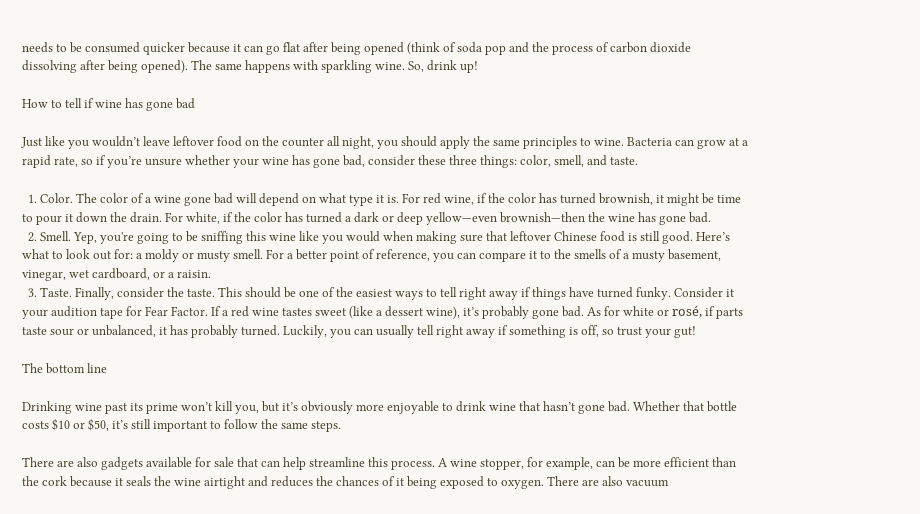needs to be consumed quicker because it can go flat after being opened (think of soda pop and the process of carbon dioxide dissolving after being opened). The same happens with sparkling wine. So, drink up!

How to tell if wine has gone bad

Just like you wouldn’t leave leftover food on the counter all night, you should apply the same principles to wine. Bacteria can grow at a rapid rate, so if you’re unsure whether your wine has gone bad, consider these three things: color, smell, and taste.

  1. Color. The color of a wine gone bad will depend on what type it is. For red wine, if the color has turned brownish, it might be time to pour it down the drain. For white, if the color has turned a dark or deep yellow—even brownish—then the wine has gone bad.
  2. Smell. Yep, you're going to be sniffing this wine like you would when making sure that leftover Chinese food is still good. Here’s what to look out for: a moldy or musty smell. For a better point of reference, you can compare it to the smells of a musty basement, vinegar, wet cardboard, or a raisin.
  3. Taste. Finally, consider the taste. This should be one of the easiest ways to tell right away if things have turned funky. Consider it your audition tape for Fear Factor. If a red wine tastes sweet (like a dessert wine), it’s probably gone bad. As for white or rosé, if parts taste sour or unbalanced, it has probably turned. Luckily, you can usually tell right away if something is off, so trust your gut!

The bottom line

Drinking wine past its prime won’t kill you, but it’s obviously more enjoyable to drink wine that hasn’t gone bad. Whether that bottle costs $10 or $50, it’s still important to follow the same steps.

There are also gadgets available for sale that can help streamline this process. A wine stopper, for example, can be more efficient than the cork because it seals the wine airtight and reduces the chances of it being exposed to oxygen. There are also vacuum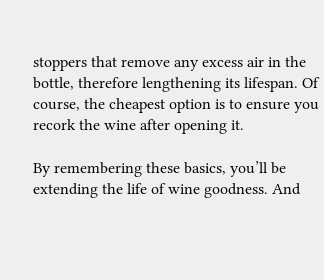stoppers that remove any excess air in the bottle, therefore lengthening its lifespan. Of course, the cheapest option is to ensure you recork the wine after opening it.

By remembering these basics, you’ll be extending the life of wine goodness. And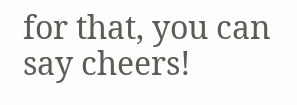for that, you can say cheers!